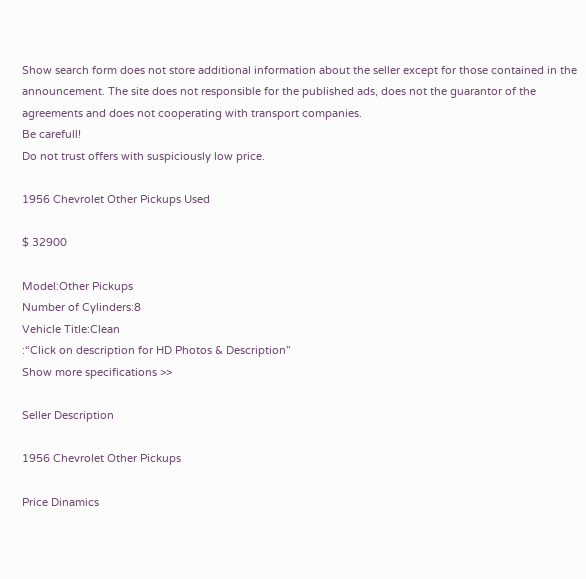Show search form does not store additional information about the seller except for those contained in the announcement. The site does not responsible for the published ads, does not the guarantor of the agreements and does not cooperating with transport companies.
Be carefull!
Do not trust offers with suspiciously low price.

1956 Chevrolet Other Pickups Used

$ 32900

Model:Other Pickups
Number of Cylinders:8
Vehicle Title:Clean
:“Click on description for HD Photos & Description”
Show more specifications >>

Seller Description

1956 Chevrolet Other Pickups

Price Dinamics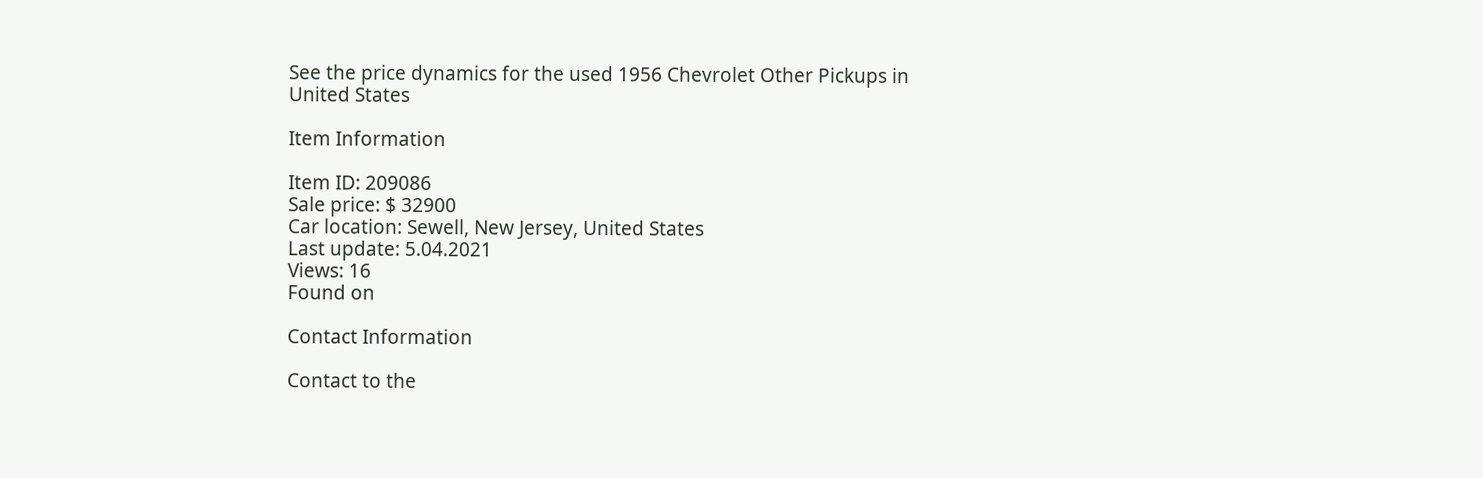See the price dynamics for the used 1956 Chevrolet Other Pickups in United States

Item Information

Item ID: 209086
Sale price: $ 32900
Car location: Sewell, New Jersey, United States
Last update: 5.04.2021
Views: 16
Found on

Contact Information

Contact to the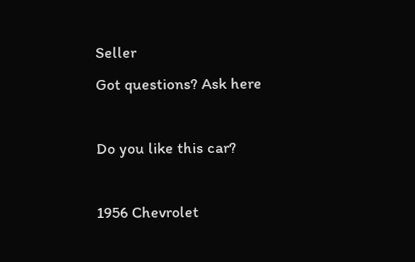Seller
Got questions? Ask here

Do you like this car?

1956 Chevrolet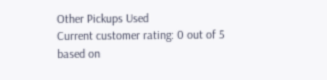Other Pickups Used
Current customer rating: 0 out of 5 based on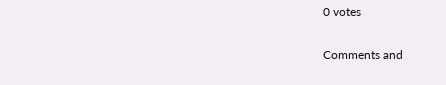0 votes

Comments and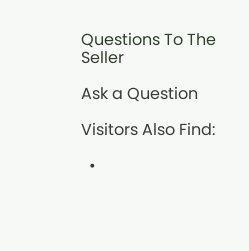Questions To The Seller

Ask a Question

Visitors Also Find:

  •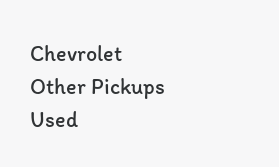Chevrolet Other Pickups Used